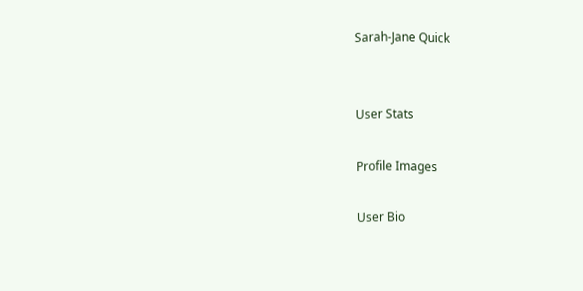Sarah-Jane Quick


User Stats

Profile Images

User Bio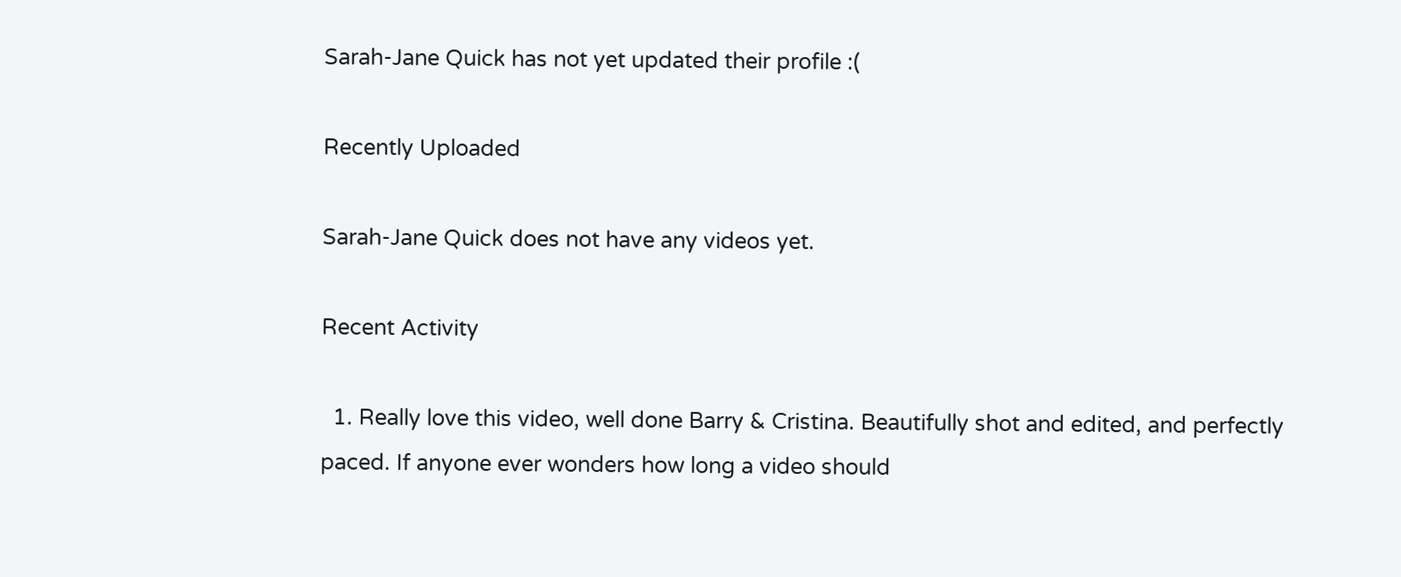Sarah-Jane Quick has not yet updated their profile :(

Recently Uploaded

Sarah-Jane Quick does not have any videos yet.

Recent Activity

  1. Really love this video, well done Barry & Cristina. Beautifully shot and edited, and perfectly paced. If anyone ever wonders how long a video should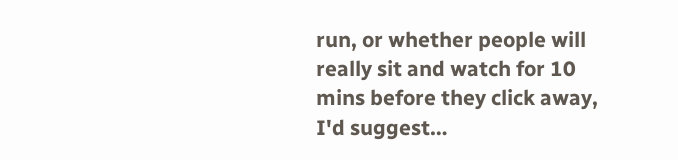run, or whether people will really sit and watch for 10 mins before they click away, I'd suggest…